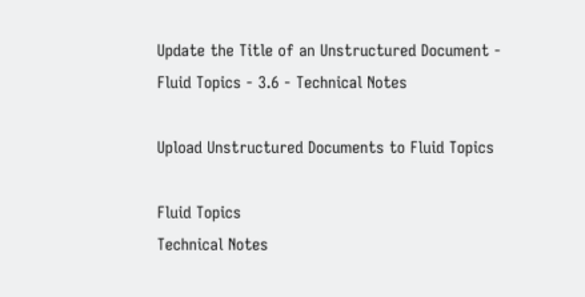Update the Title of an Unstructured Document - Fluid Topics - 3.6 - Technical Notes

Upload Unstructured Documents to Fluid Topics

Fluid Topics
Technical Notes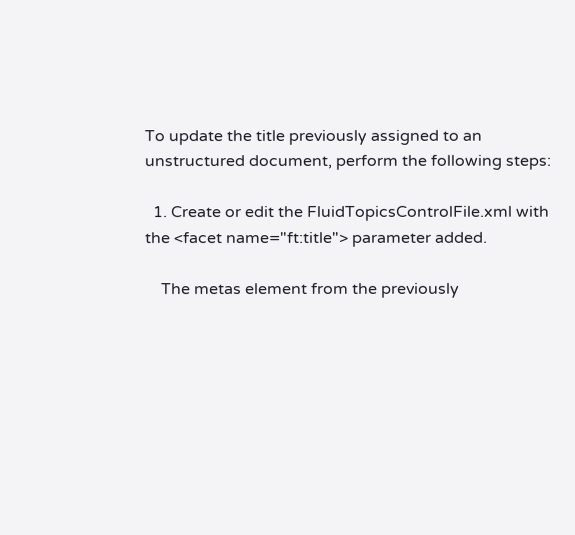To update the title previously assigned to an unstructured document, perform the following steps:

  1. Create or edit the FluidTopicsControlFile.xml with the <facet name="ft:title"> parameter added.

    The metas element from the previously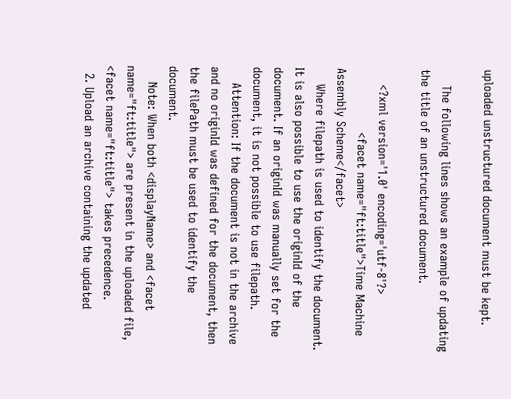uploaded unstructured document must be kept.

    The following lines shows an example of updating the title of an unstructured document.

    <?xml version='1.0' encoding='utf-8'?>
                <facet name="ft:title">Time Machine Assembly Scheme</facet>
    Where filepath is used to identify the document. It is also possible to use the originId of the document. If an originId was manually set for the document, it is not possible to use filepath.
    Attention: If the document is not in the archive and no originId was defined for the document, then the filePath must be used to identify the document.
    Note: When both <displayName> and <facet name="ft:title"> are present in the uploaded file, <facet name="ft:title"> takes precedence.
  2. Upload an archive containing the updated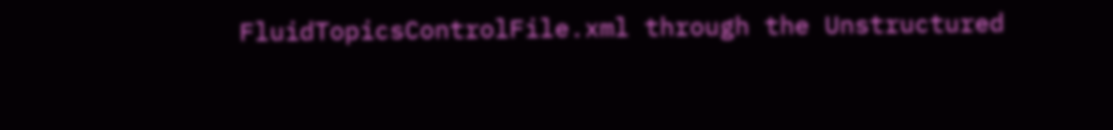FluidTopicsControlFile.xml through the Unstructured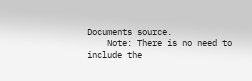Documents source.
    Note: There is no need to include the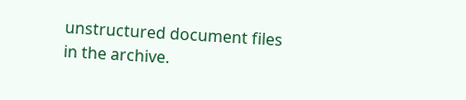unstructured document files in the archive.